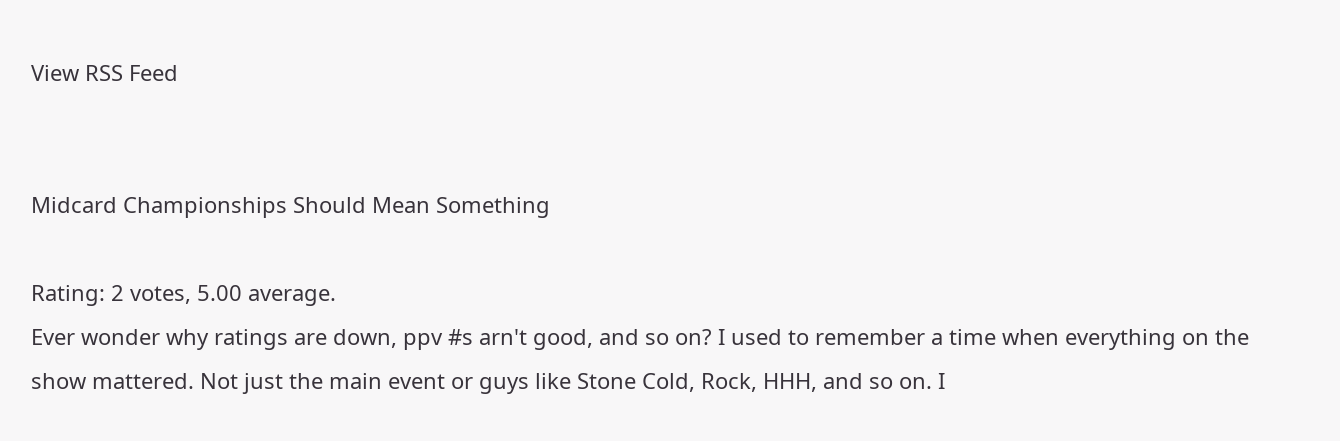View RSS Feed


Midcard Championships Should Mean Something

Rating: 2 votes, 5.00 average.
Ever wonder why ratings are down, ppv #s arn't good, and so on? I used to remember a time when everything on the show mattered. Not just the main event or guys like Stone Cold, Rock, HHH, and so on. I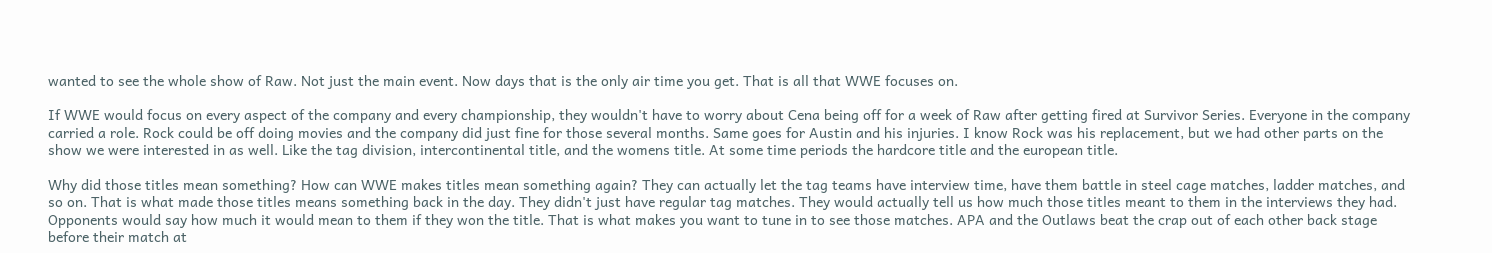wanted to see the whole show of Raw. Not just the main event. Now days that is the only air time you get. That is all that WWE focuses on.

If WWE would focus on every aspect of the company and every championship, they wouldn't have to worry about Cena being off for a week of Raw after getting fired at Survivor Series. Everyone in the company carried a role. Rock could be off doing movies and the company did just fine for those several months. Same goes for Austin and his injuries. I know Rock was his replacement, but we had other parts on the show we were interested in as well. Like the tag division, intercontinental title, and the womens title. At some time periods the hardcore title and the european title.

Why did those titles mean something? How can WWE makes titles mean something again? They can actually let the tag teams have interview time, have them battle in steel cage matches, ladder matches, and so on. That is what made those titles means something back in the day. They didn't just have regular tag matches. They would actually tell us how much those titles meant to them in the interviews they had. Opponents would say how much it would mean to them if they won the title. That is what makes you want to tune in to see those matches. APA and the Outlaws beat the crap out of each other back stage before their match at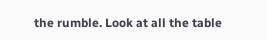the rumble. Look at all the table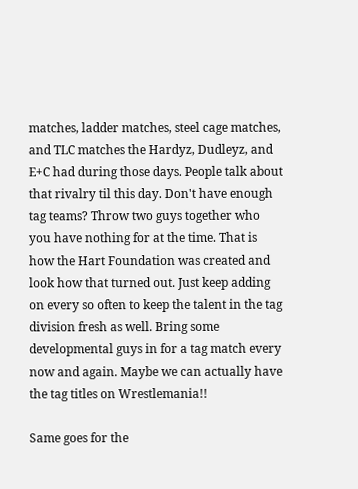matches, ladder matches, steel cage matches, and TLC matches the Hardyz, Dudleyz, and E+C had during those days. People talk about that rivalry til this day. Don't have enough tag teams? Throw two guys together who you have nothing for at the time. That is how the Hart Foundation was created and look how that turned out. Just keep adding on every so often to keep the talent in the tag division fresh as well. Bring some developmental guys in for a tag match every now and again. Maybe we can actually have the tag titles on Wrestlemania!!

Same goes for the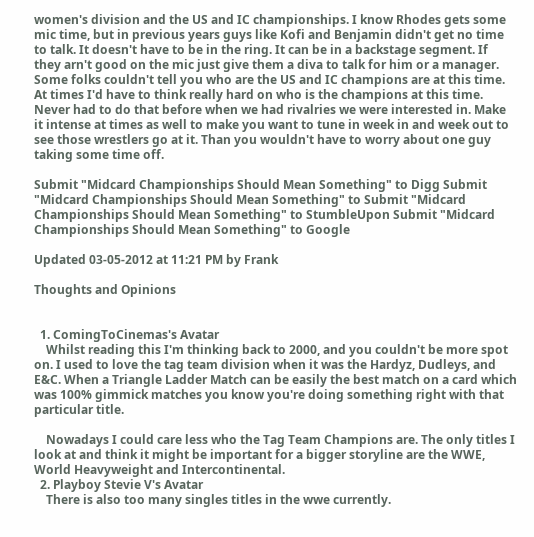women's division and the US and IC championships. I know Rhodes gets some mic time, but in previous years guys like Kofi and Benjamin didn't get no time to talk. It doesn't have to be in the ring. It can be in a backstage segment. If they arn't good on the mic just give them a diva to talk for him or a manager. Some folks couldn't tell you who are the US and IC champions are at this time. At times I'd have to think really hard on who is the champions at this time. Never had to do that before when we had rivalries we were interested in. Make it intense at times as well to make you want to tune in week in and week out to see those wrestlers go at it. Than you wouldn't have to worry about one guy taking some time off.

Submit "Midcard Championships Should Mean Something" to Digg Submit "Midcard Championships Should Mean Something" to Submit "Midcard Championships Should Mean Something" to StumbleUpon Submit "Midcard Championships Should Mean Something" to Google

Updated 03-05-2012 at 11:21 PM by Frank

Thoughts and Opinions


  1. ComingToCinemas's Avatar
    Whilst reading this I'm thinking back to 2000, and you couldn't be more spot on. I used to love the tag team division when it was the Hardyz, Dudleys, and E&C. When a Triangle Ladder Match can be easily the best match on a card which was 100% gimmick matches you know you're doing something right with that particular title.

    Nowadays I could care less who the Tag Team Champions are. The only titles I look at and think it might be important for a bigger storyline are the WWE, World Heavyweight and Intercontinental.
  2. Playboy Stevie V's Avatar
    There is also too many singles titles in the wwe currently.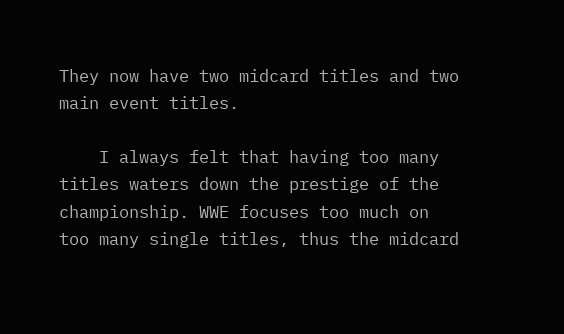They now have two midcard titles and two main event titles.

    I always felt that having too many titles waters down the prestige of the championship. WWE focuses too much on too many single titles, thus the midcard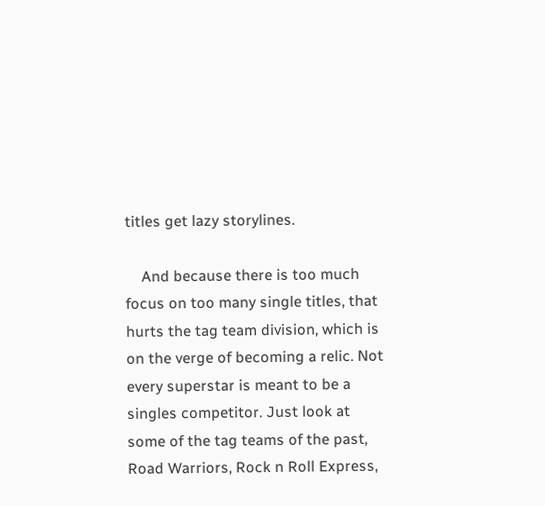titles get lazy storylines.

    And because there is too much focus on too many single titles, that hurts the tag team division, which is on the verge of becoming a relic. Not every superstar is meant to be a singles competitor. Just look at some of the tag teams of the past, Road Warriors, Rock n Roll Express,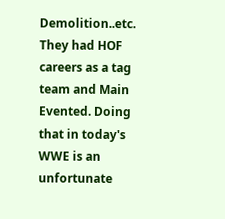Demolition..etc. They had HOF careers as a tag team and Main Evented. Doing that in today's WWE is an unfortunate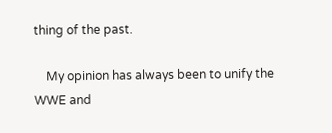thing of the past.

    My opinion has always been to unify the WWE and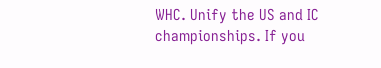WHC. Unify the US and IC championships. If you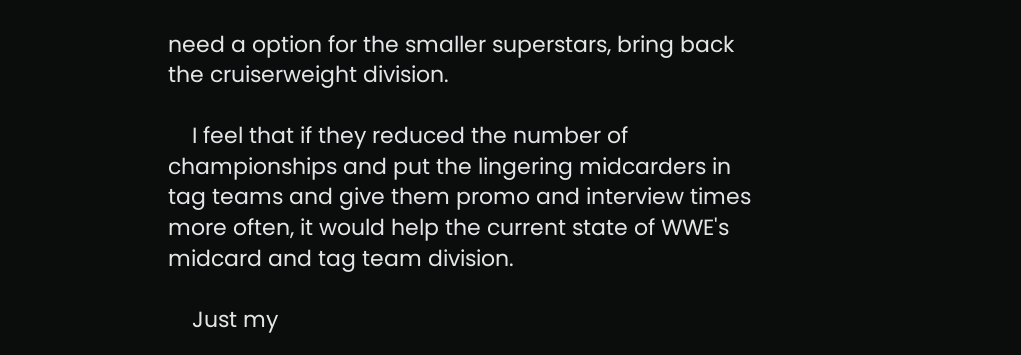need a option for the smaller superstars, bring back the cruiserweight division.

    I feel that if they reduced the number of championships and put the lingering midcarders in tag teams and give them promo and interview times more often, it would help the current state of WWE's midcard and tag team division.

    Just my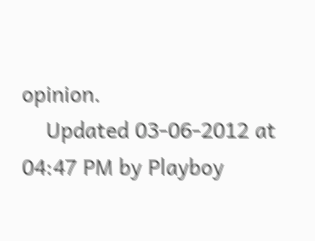opinion.
    Updated 03-06-2012 at 04:47 PM by Playboy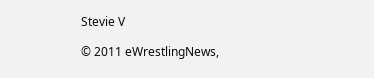Stevie V

© 2011 eWrestlingNews,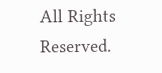All Rights Reserved.